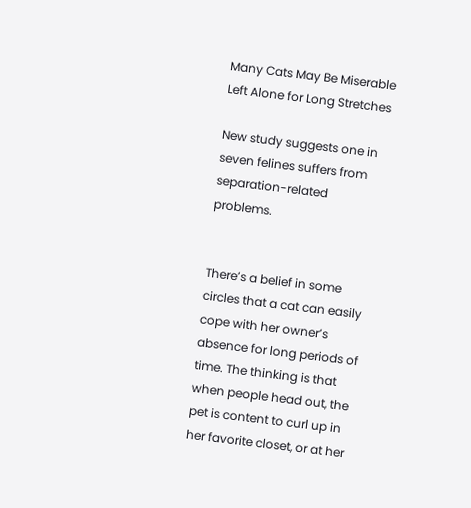Many Cats May Be Miserable Left Alone for Long Stretches

New study suggests one in seven felines suffers from separation-related problems.


There’s a belief in some circles that a cat can easily cope with her owner’s absence for long periods of time. The thinking is that when people head out, the pet is content to curl up in her favorite closet, or at her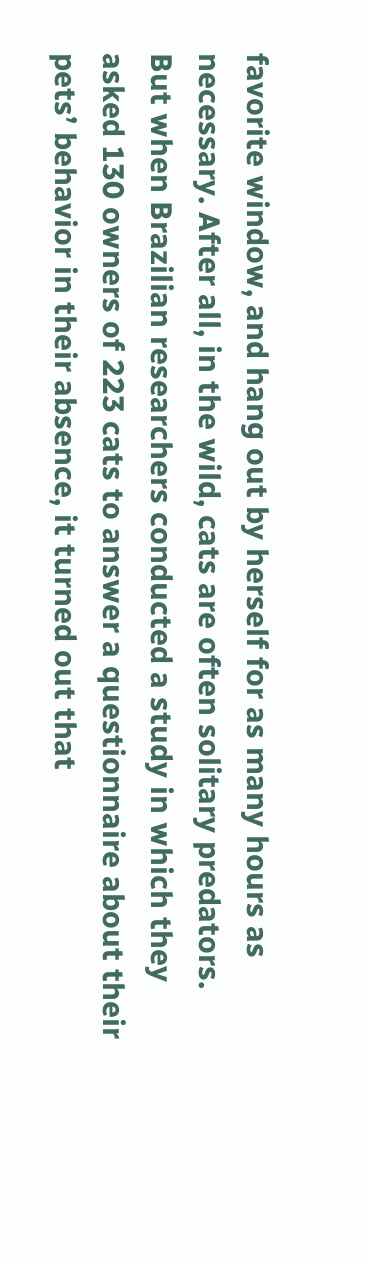favorite window, and hang out by herself for as many hours as necessary. After all, in the wild, cats are often solitary predators. But when Brazilian researchers conducted a study in which they asked 130 owners of 223 cats to answer a questionnaire about their pets’ behavior in their absence, it turned out that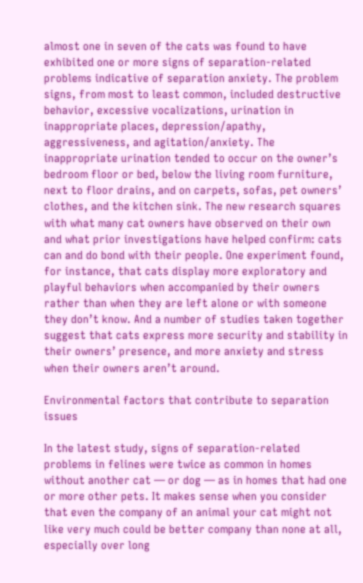almost one in seven of the cats was found to have exhibited one or more signs of separation-related problems indicative of separation anxiety. The problem signs, from most to least common, included destructive behavior, excessive vocalizations, urination in inappropriate places, depression/apathy, aggressiveness, and agitation/anxiety. The inappropriate urination tended to occur on the owner’s bedroom floor or bed, below the living room furniture, next to floor drains, and on carpets, sofas, pet owners’ clothes, and the kitchen sink. The new research squares with what many cat owners have observed on their own and what prior investigations have helped confirm: cats can and do bond with their people. One experiment found, for instance, that cats display more exploratory and playful behaviors when accompanied by their owners rather than when they are left alone or with someone they don’t know. And a number of studies taken together suggest that cats express more security and stability in their owners’ presence, and more anxiety and stress when their owners aren’t around.

Environmental factors that contribute to separation issues

In the latest study, signs of separation-related problems in felines were twice as common in homes without another cat — or dog — as in homes that had one or more other pets. It makes sense when you consider that even the company of an animal your cat might not like very much could be better company than none at all, especially over long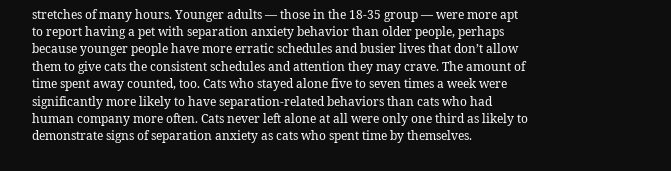stretches of many hours. Younger adults — those in the 18-35 group — were more apt to report having a pet with separation anxiety behavior than older people, perhaps because younger people have more erratic schedules and busier lives that don’t allow them to give cats the consistent schedules and attention they may crave. The amount of time spent away counted, too. Cats who stayed alone five to seven times a week were significantly more likely to have separation-related behaviors than cats who had human company more often. Cats never left alone at all were only one third as likely to demonstrate signs of separation anxiety as cats who spent time by themselves.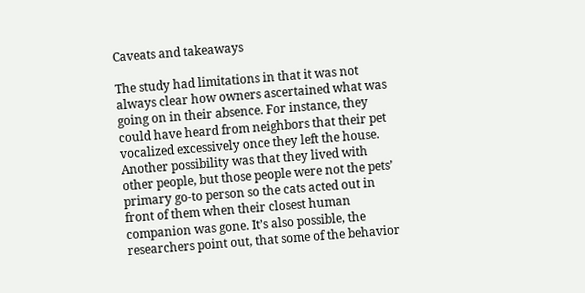Caveats and takeaways

The study had limitations in that it was not always clear how owners ascertained what was going on in their absence. For instance, they could have heard from neighbors that their pet vocalized excessively once they left the house. Another possibility was that they lived with other people, but those people were not the pets’ primary go-to person so the cats acted out in front of them when their closest human companion was gone. It’s also possible, the researchers point out, that some of the behavior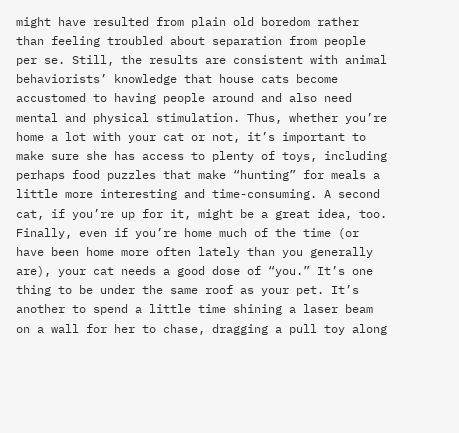might have resulted from plain old boredom rather than feeling troubled about separation from people per se. Still, the results are consistent with animal behaviorists’ knowledge that house cats become accustomed to having people around and also need mental and physical stimulation. Thus, whether you’re home a lot with your cat or not, it’s important to make sure she has access to plenty of toys, including perhaps food puzzles that make “hunting” for meals a little more interesting and time-consuming. A second cat, if you’re up for it, might be a great idea, too. Finally, even if you’re home much of the time (or have been home more often lately than you generally are), your cat needs a good dose of “you.” It’s one thing to be under the same roof as your pet. It’s another to spend a little time shining a laser beam on a wall for her to chase, dragging a pull toy along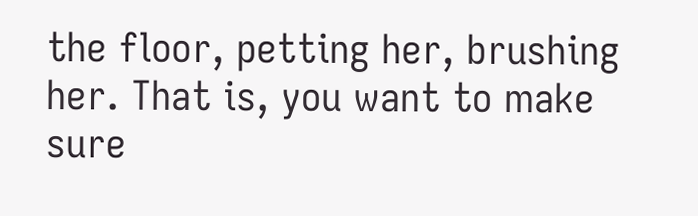the floor, petting her, brushing her. That is, you want to make sure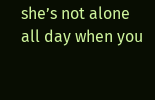she’s not alone all day when you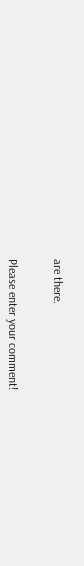are there.


Please enter your comment!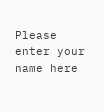Please enter your name here